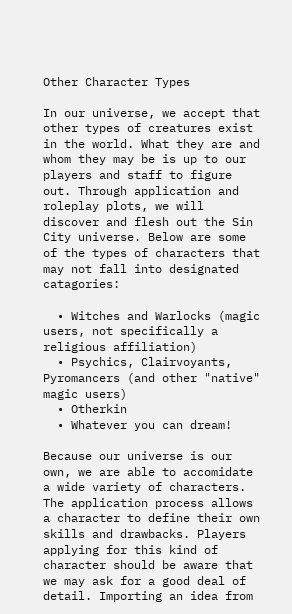Other Character Types

In our universe, we accept that other types of creatures exist in the world. What they are and whom they may be is up to our players and staff to figure out. Through application and roleplay plots, we will discover and flesh out the Sin City universe. Below are some of the types of characters that may not fall into designated catagories:

  • Witches and Warlocks (magic users, not specifically a religious affiliation)
  • Psychics, Clairvoyants, Pyromancers (and other "native" magic users)
  • Otherkin
  • Whatever you can dream!

Because our universe is our own, we are able to accomidate a wide variety of characters. The application process allows a character to define their own skills and drawbacks. Players applying for this kind of character should be aware that we may ask for a good deal of detail. Importing an idea from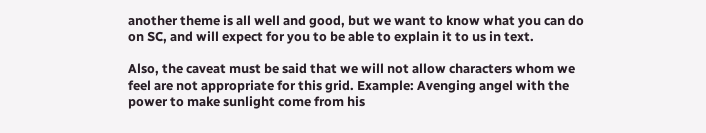another theme is all well and good, but we want to know what you can do on SC, and will expect for you to be able to explain it to us in text.

Also, the caveat must be said that we will not allow characters whom we feel are not appropriate for this grid. Example: Avenging angel with the power to make sunlight come from his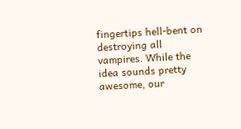fingertips hell-bent on destroying all vampires. While the idea sounds pretty awesome, our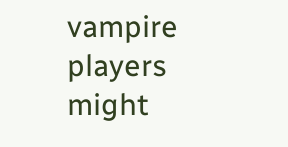vampire players might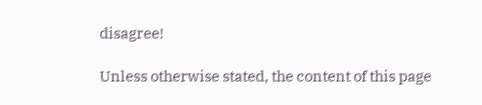disagree!

Unless otherwise stated, the content of this page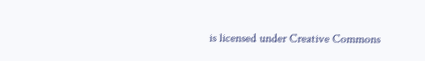is licensed under Creative Commons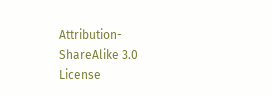Attribution-ShareAlike 3.0 License